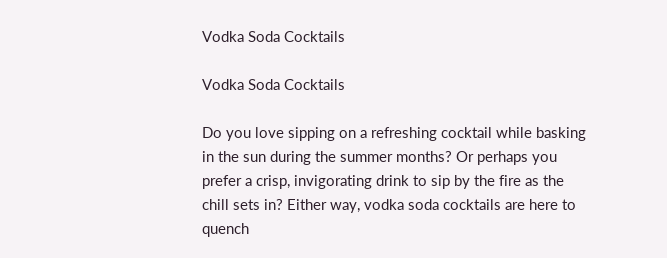Vodka Soda Cocktails

Vodka Soda Cocktails

Do you love sipping on a refreshing cocktail while basking in the sun during the summer months? Or perhaps you prefer a crisp, invigorating drink to sip by the fire as the chill sets in? Either way, vodka soda cocktails are here to quench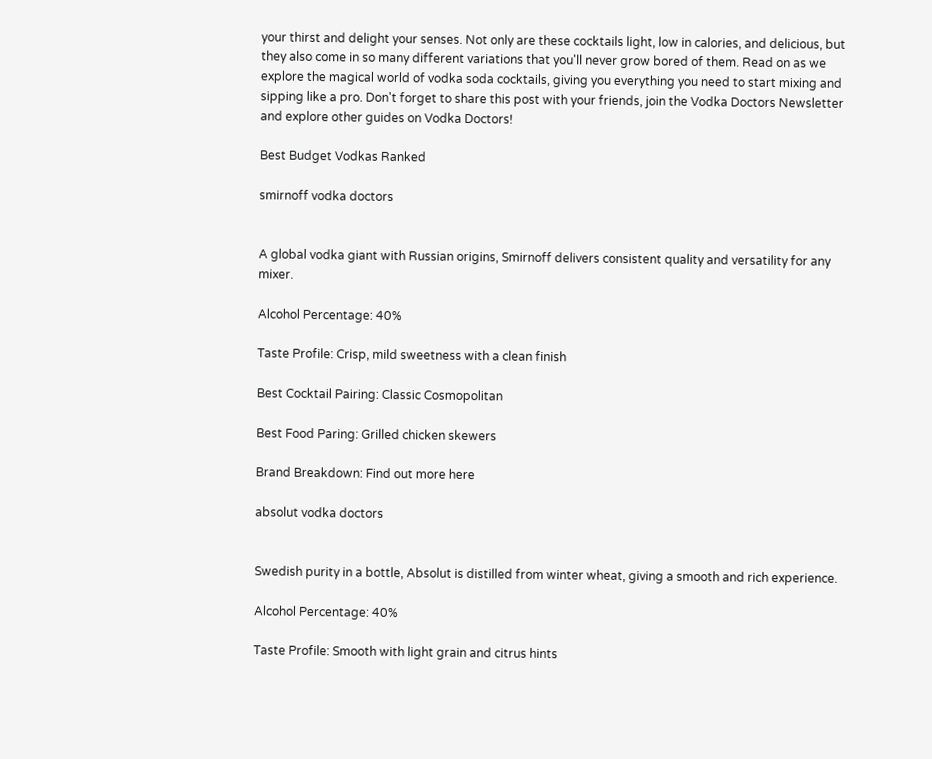your thirst and delight your senses. Not only are these cocktails light, low in calories, and delicious, but they also come in so many different variations that you'll never grow bored of them. Read on as we explore the magical world of vodka soda cocktails, giving you everything you need to start mixing and sipping like a pro. Don't forget to share this post with your friends, join the Vodka Doctors Newsletter and explore other guides on Vodka Doctors!

Best Budget Vodkas Ranked

smirnoff vodka doctors


A global vodka giant with Russian origins, Smirnoff delivers consistent quality and versatility for any mixer.

Alcohol Percentage: 40%

Taste Profile: Crisp, mild sweetness with a clean finish

Best Cocktail Pairing: Classic Cosmopolitan

Best Food Paring: Grilled chicken skewers

Brand Breakdown: Find out more here

absolut vodka doctors


Swedish purity in a bottle, Absolut is distilled from winter wheat, giving a smooth and rich experience.

Alcohol Percentage: 40%

Taste Profile: Smooth with light grain and citrus hints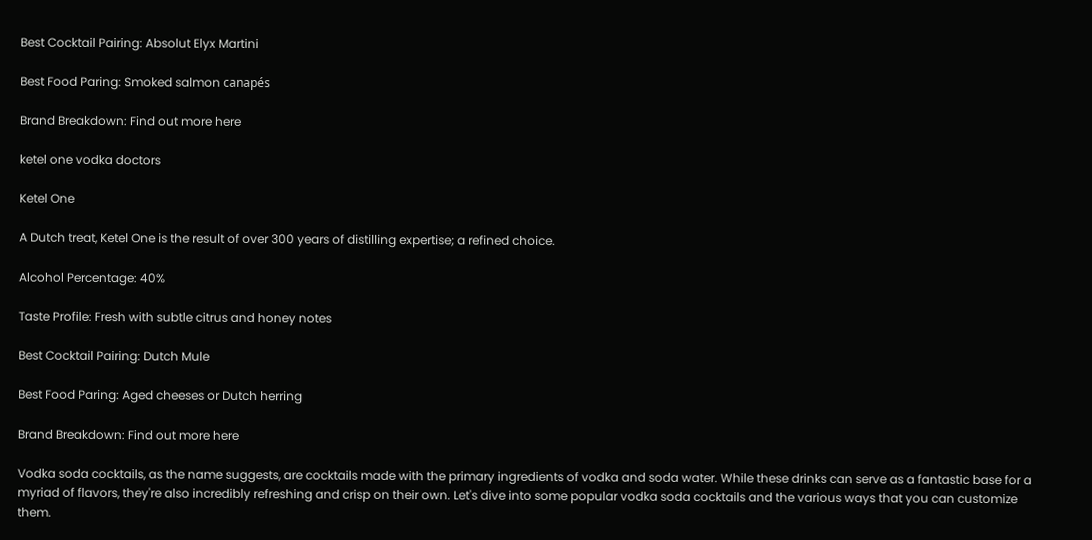Best Cocktail Pairing: Absolut Elyx Martini

Best Food Paring: Smoked salmon canapés

Brand Breakdown: Find out more here

ketel one vodka doctors

Ketel One

A Dutch treat, Ketel One is the result of over 300 years of distilling expertise; a refined choice.

Alcohol Percentage: 40%

Taste Profile: Fresh with subtle citrus and honey notes

Best Cocktail Pairing: Dutch Mule

Best Food Paring: Aged cheeses or Dutch herring

Brand Breakdown: Find out more here

Vodka soda cocktails, as the name suggests, are cocktails made with the primary ingredients of vodka and soda water. While these drinks can serve as a fantastic base for a myriad of flavors, they're also incredibly refreshing and crisp on their own. Let's dive into some popular vodka soda cocktails and the various ways that you can customize them.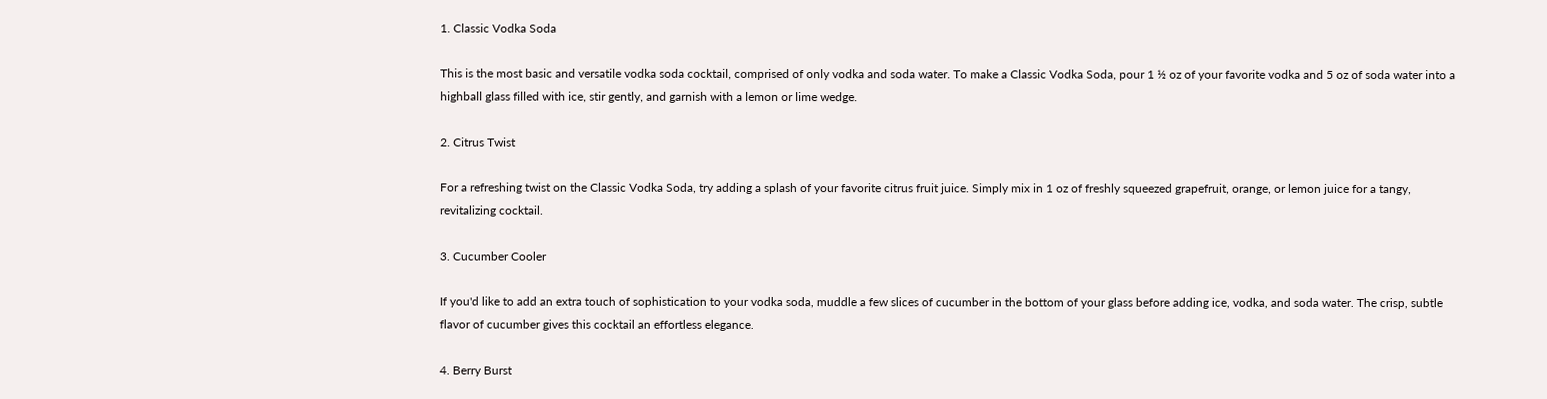1. Classic Vodka Soda

This is the most basic and versatile vodka soda cocktail, comprised of only vodka and soda water. To make a Classic Vodka Soda, pour 1 ½ oz of your favorite vodka and 5 oz of soda water into a highball glass filled with ice, stir gently, and garnish with a lemon or lime wedge.

2. Citrus Twist

For a refreshing twist on the Classic Vodka Soda, try adding a splash of your favorite citrus fruit juice. Simply mix in 1 oz of freshly squeezed grapefruit, orange, or lemon juice for a tangy, revitalizing cocktail.

3. Cucumber Cooler

If you'd like to add an extra touch of sophistication to your vodka soda, muddle a few slices of cucumber in the bottom of your glass before adding ice, vodka, and soda water. The crisp, subtle flavor of cucumber gives this cocktail an effortless elegance.

4. Berry Burst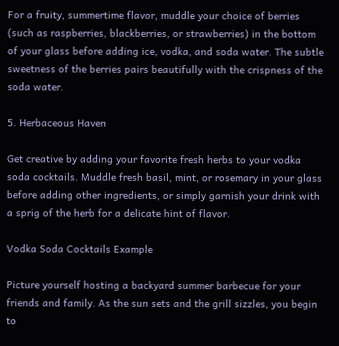For a fruity, summertime flavor, muddle your choice of berries (such as raspberries, blackberries, or strawberries) in the bottom of your glass before adding ice, vodka, and soda water. The subtle sweetness of the berries pairs beautifully with the crispness of the soda water.

5. Herbaceous Haven

Get creative by adding your favorite fresh herbs to your vodka soda cocktails. Muddle fresh basil, mint, or rosemary in your glass before adding other ingredients, or simply garnish your drink with a sprig of the herb for a delicate hint of flavor.

Vodka Soda Cocktails Example

Picture yourself hosting a backyard summer barbecue for your friends and family. As the sun sets and the grill sizzles, you begin to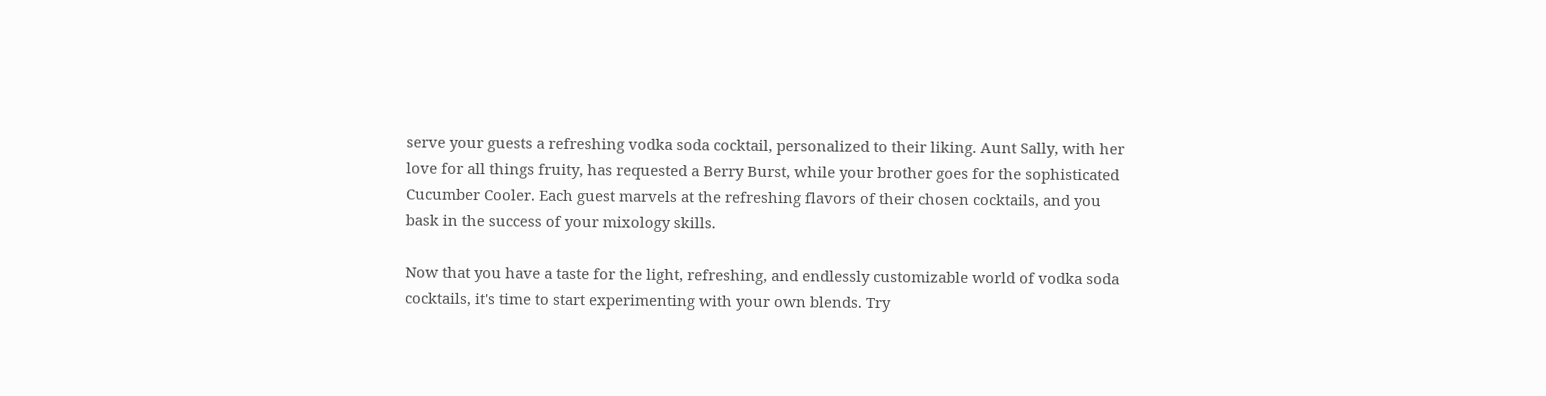serve your guests a refreshing vodka soda cocktail, personalized to their liking. Aunt Sally, with her love for all things fruity, has requested a Berry Burst, while your brother goes for the sophisticated Cucumber Cooler. Each guest marvels at the refreshing flavors of their chosen cocktails, and you bask in the success of your mixology skills.

Now that you have a taste for the light, refreshing, and endlessly customizable world of vodka soda cocktails, it's time to start experimenting with your own blends. Try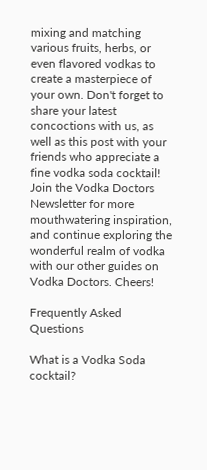mixing and matching various fruits, herbs, or even flavored vodkas to create a masterpiece of your own. Don't forget to share your latest concoctions with us, as well as this post with your friends who appreciate a fine vodka soda cocktail! Join the Vodka Doctors Newsletter for more mouthwatering inspiration, and continue exploring the wonderful realm of vodka with our other guides on Vodka Doctors. Cheers!

Frequently Asked Questions

What is a Vodka Soda cocktail?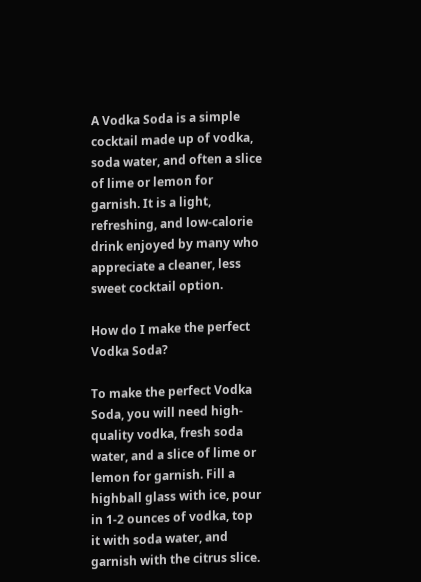A Vodka Soda is a simple cocktail made up of vodka, soda water, and often a slice of lime or lemon for garnish. It is a light, refreshing, and low-calorie drink enjoyed by many who appreciate a cleaner, less sweet cocktail option.

How do I make the perfect Vodka Soda?

To make the perfect Vodka Soda, you will need high-quality vodka, fresh soda water, and a slice of lime or lemon for garnish. Fill a highball glass with ice, pour in 1-2 ounces of vodka, top it with soda water, and garnish with the citrus slice.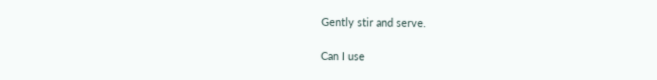Gently stir and serve.

Can I use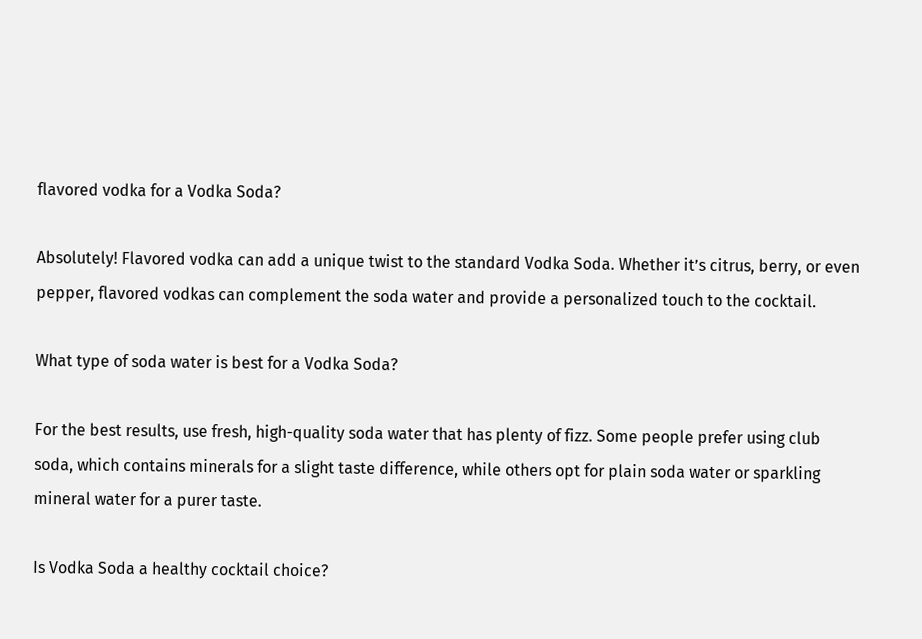flavored vodka for a Vodka Soda?

Absolutely! Flavored vodka can add a unique twist to the standard Vodka Soda. Whether it’s citrus, berry, or even pepper, flavored vodkas can complement the soda water and provide a personalized touch to the cocktail.

What type of soda water is best for a Vodka Soda?

For the best results, use fresh, high-quality soda water that has plenty of fizz. Some people prefer using club soda, which contains minerals for a slight taste difference, while others opt for plain soda water or sparkling mineral water for a purer taste.

Is Vodka Soda a healthy cocktail choice?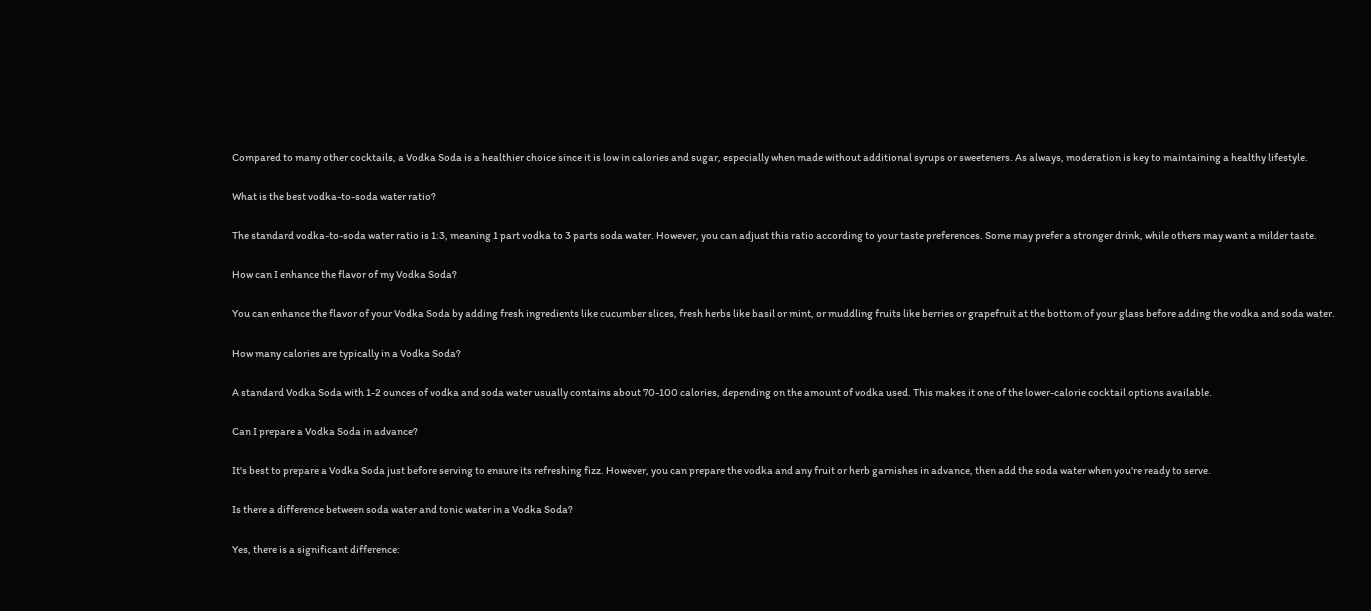Compared to many other cocktails, a Vodka Soda is a healthier choice since it is low in calories and sugar, especially when made without additional syrups or sweeteners. As always, moderation is key to maintaining a healthy lifestyle.

What is the best vodka-to-soda water ratio?

The standard vodka-to-soda water ratio is 1:3, meaning 1 part vodka to 3 parts soda water. However, you can adjust this ratio according to your taste preferences. Some may prefer a stronger drink, while others may want a milder taste.

How can I enhance the flavor of my Vodka Soda?

You can enhance the flavor of your Vodka Soda by adding fresh ingredients like cucumber slices, fresh herbs like basil or mint, or muddling fruits like berries or grapefruit at the bottom of your glass before adding the vodka and soda water.

How many calories are typically in a Vodka Soda?

A standard Vodka Soda with 1-2 ounces of vodka and soda water usually contains about 70-100 calories, depending on the amount of vodka used. This makes it one of the lower-calorie cocktail options available.

Can I prepare a Vodka Soda in advance?

It's best to prepare a Vodka Soda just before serving to ensure its refreshing fizz. However, you can prepare the vodka and any fruit or herb garnishes in advance, then add the soda water when you're ready to serve.

Is there a difference between soda water and tonic water in a Vodka Soda?

Yes, there is a significant difference: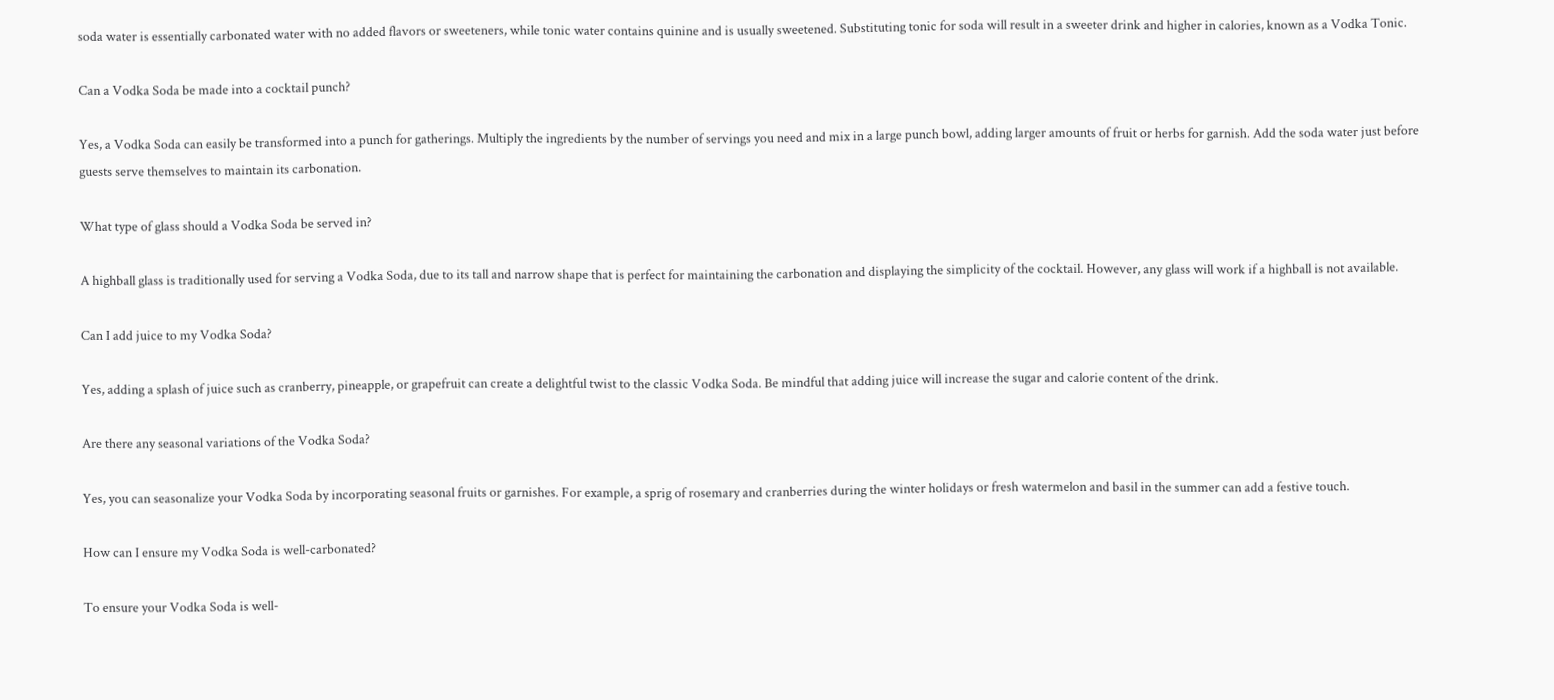soda water is essentially carbonated water with no added flavors or sweeteners, while tonic water contains quinine and is usually sweetened. Substituting tonic for soda will result in a sweeter drink and higher in calories, known as a Vodka Tonic.

Can a Vodka Soda be made into a cocktail punch?

Yes, a Vodka Soda can easily be transformed into a punch for gatherings. Multiply the ingredients by the number of servings you need and mix in a large punch bowl, adding larger amounts of fruit or herbs for garnish. Add the soda water just before guests serve themselves to maintain its carbonation.

What type of glass should a Vodka Soda be served in?

A highball glass is traditionally used for serving a Vodka Soda, due to its tall and narrow shape that is perfect for maintaining the carbonation and displaying the simplicity of the cocktail. However, any glass will work if a highball is not available.

Can I add juice to my Vodka Soda?

Yes, adding a splash of juice such as cranberry, pineapple, or grapefruit can create a delightful twist to the classic Vodka Soda. Be mindful that adding juice will increase the sugar and calorie content of the drink.

Are there any seasonal variations of the Vodka Soda?

Yes, you can seasonalize your Vodka Soda by incorporating seasonal fruits or garnishes. For example, a sprig of rosemary and cranberries during the winter holidays or fresh watermelon and basil in the summer can add a festive touch.

How can I ensure my Vodka Soda is well-carbonated?

To ensure your Vodka Soda is well-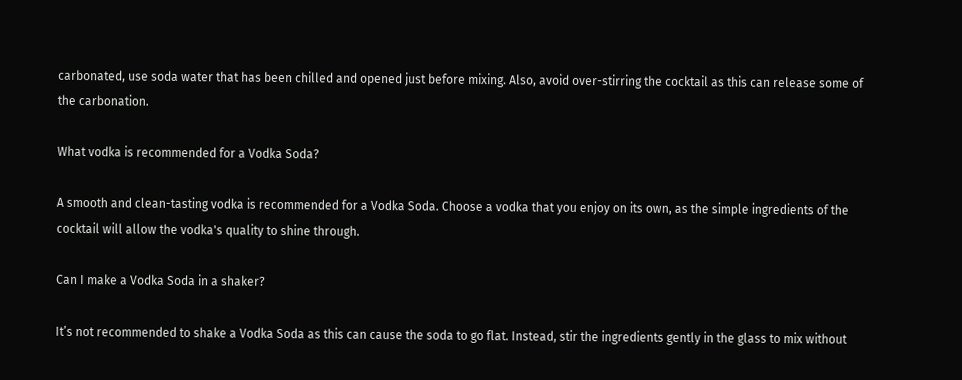carbonated, use soda water that has been chilled and opened just before mixing. Also, avoid over-stirring the cocktail as this can release some of the carbonation.

What vodka is recommended for a Vodka Soda?

A smooth and clean-tasting vodka is recommended for a Vodka Soda. Choose a vodka that you enjoy on its own, as the simple ingredients of the cocktail will allow the vodka's quality to shine through.

Can I make a Vodka Soda in a shaker?

It’s not recommended to shake a Vodka Soda as this can cause the soda to go flat. Instead, stir the ingredients gently in the glass to mix without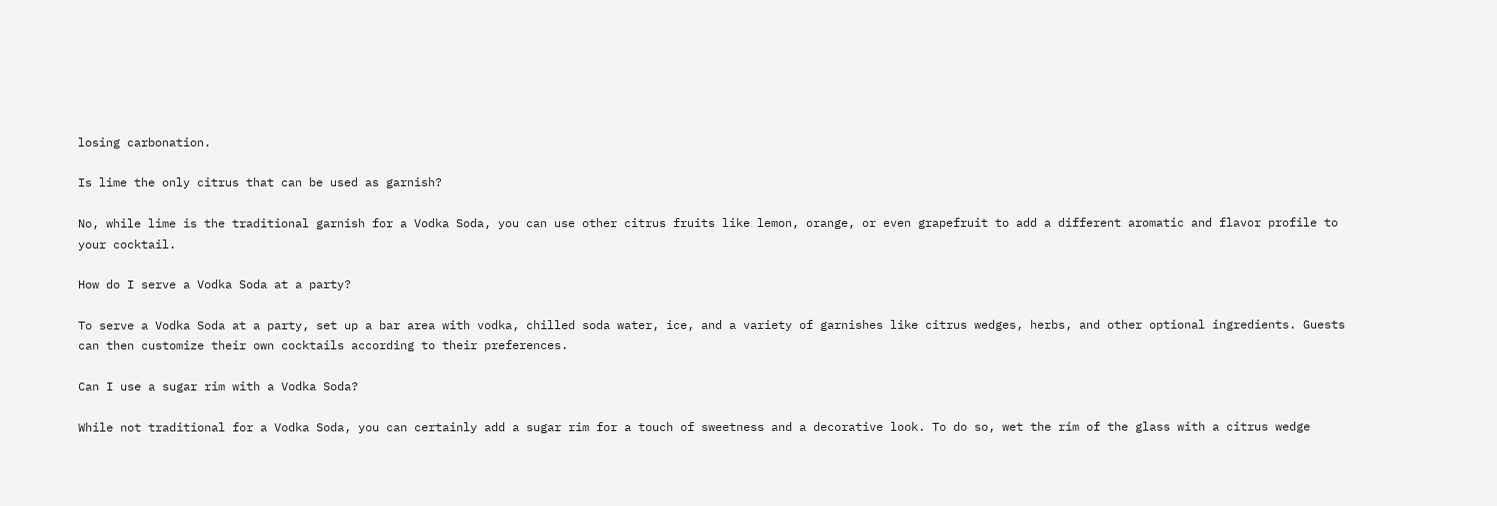losing carbonation.

Is lime the only citrus that can be used as garnish?

No, while lime is the traditional garnish for a Vodka Soda, you can use other citrus fruits like lemon, orange, or even grapefruit to add a different aromatic and flavor profile to your cocktail.

How do I serve a Vodka Soda at a party?

To serve a Vodka Soda at a party, set up a bar area with vodka, chilled soda water, ice, and a variety of garnishes like citrus wedges, herbs, and other optional ingredients. Guests can then customize their own cocktails according to their preferences.

Can I use a sugar rim with a Vodka Soda?

While not traditional for a Vodka Soda, you can certainly add a sugar rim for a touch of sweetness and a decorative look. To do so, wet the rim of the glass with a citrus wedge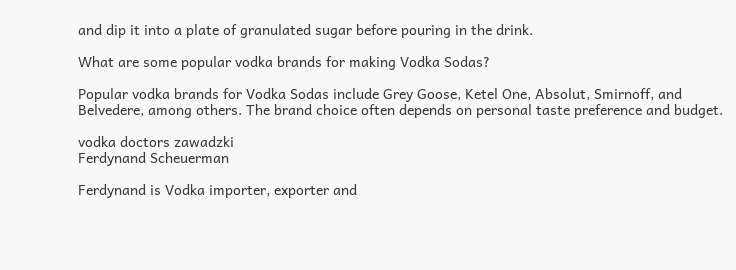and dip it into a plate of granulated sugar before pouring in the drink.

What are some popular vodka brands for making Vodka Sodas?

Popular vodka brands for Vodka Sodas include Grey Goose, Ketel One, Absolut, Smirnoff, and Belvedere, among others. The brand choice often depends on personal taste preference and budget.

vodka doctors zawadzki
Ferdynand Scheuerman

Ferdynand is Vodka importer, exporter and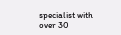specialist with over 30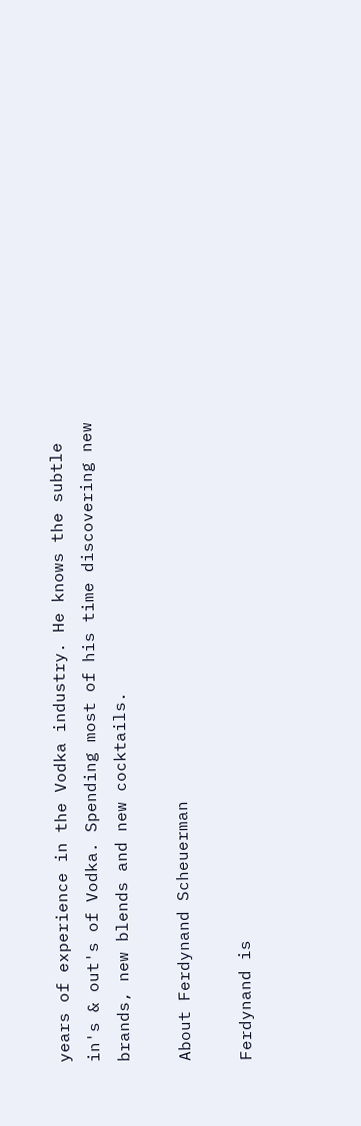years of experience in the Vodka industry. He knows the subtle in's & out's of Vodka. Spending most of his time discovering new brands, new blends and new cocktails.

About Ferdynand Scheuerman

Ferdynand is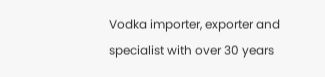Vodka importer, exporter and specialist with over 30 years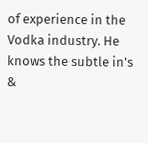of experience in the Vodka industry. He knows the subtle in's &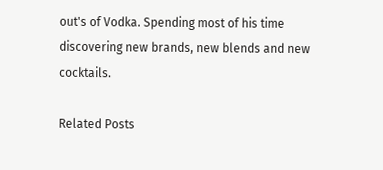out's of Vodka. Spending most of his time discovering new brands, new blends and new cocktails.

Related Posts